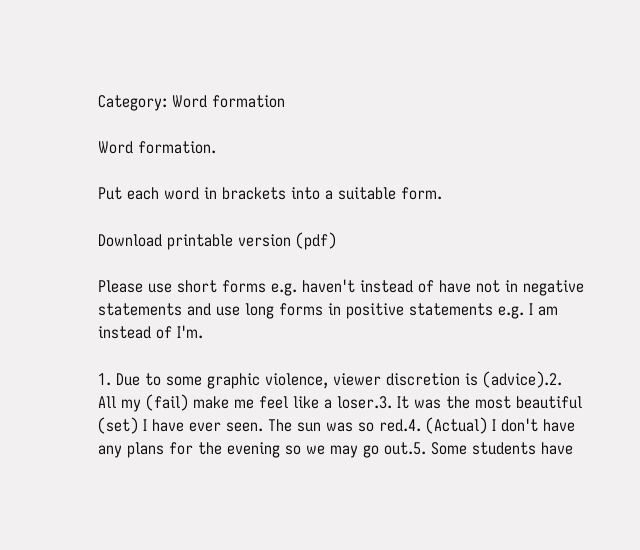Category: Word formation

Word formation.

Put each word in brackets into a suitable form.

Download printable version (pdf)

Please use short forms e.g. haven't instead of have not in negative statements and use long forms in positive statements e.g. I am instead of I'm.

1. Due to some graphic violence, viewer discretion is (advice).2. All my (fail) make me feel like a loser.3. It was the most beautiful (set) I have ever seen. The sun was so red.4. (Actual) I don't have any plans for the evening so we may go out.5. Some students have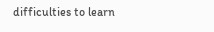difficulties to learn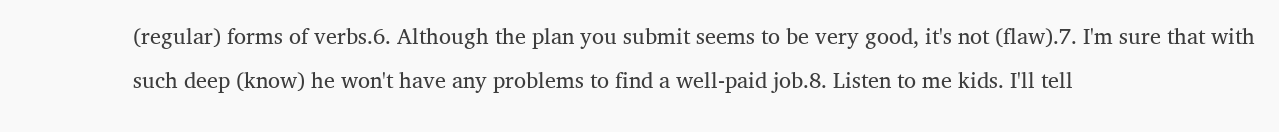(regular) forms of verbs.6. Although the plan you submit seems to be very good, it's not (flaw).7. I'm sure that with such deep (know) he won't have any problems to find a well-paid job.8. Listen to me kids. I'll tell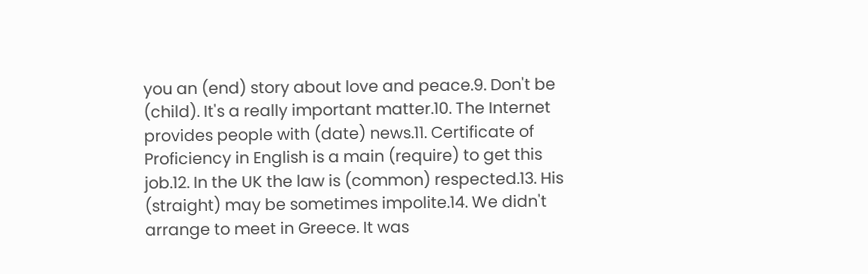you an (end) story about love and peace.9. Don't be (child). It's a really important matter.10. The Internet provides people with (date) news.11. Certificate of Proficiency in English is a main (require) to get this job.12. In the UK the law is (common) respected.13. His (straight) may be sometimes impolite.14. We didn't arrange to meet in Greece. It was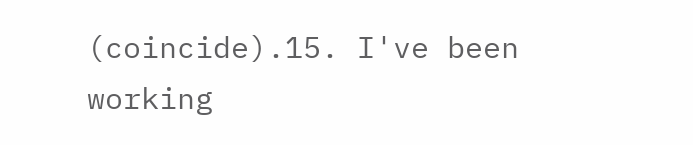(coincide).15. I've been working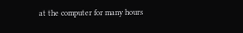at the computer for many hours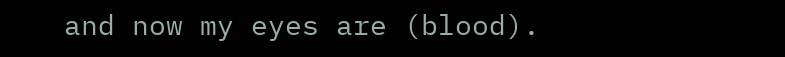and now my eyes are (blood).